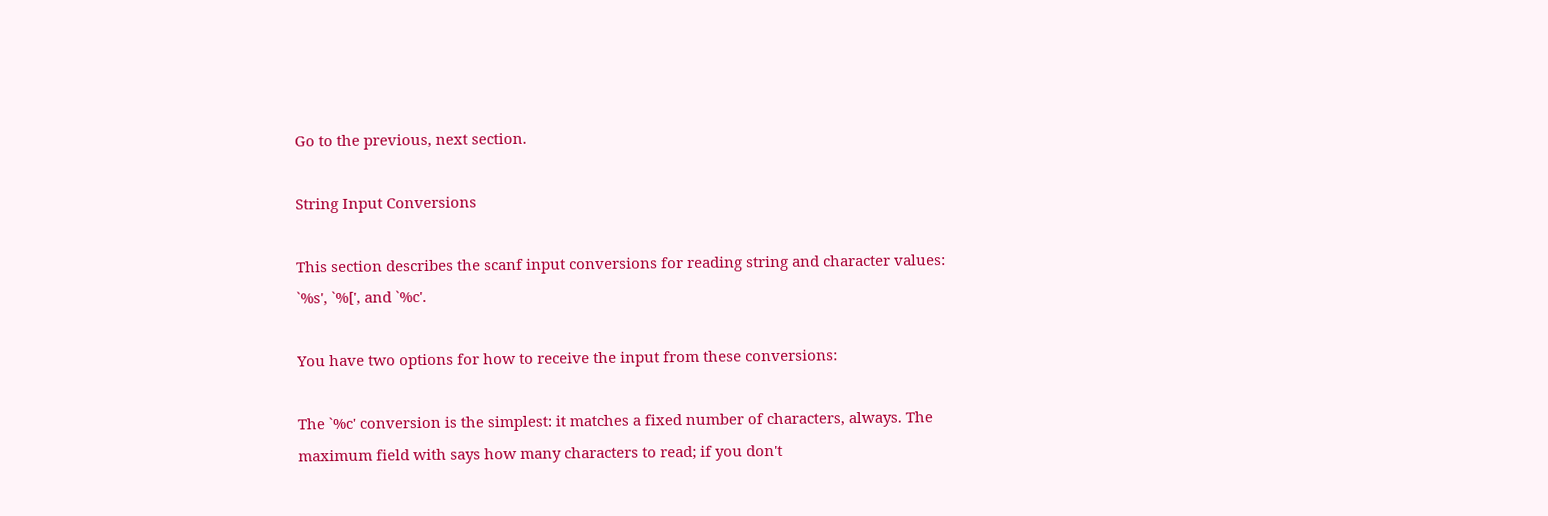Go to the previous, next section.

String Input Conversions

This section describes the scanf input conversions for reading string and character values: `%s', `%[', and `%c'.

You have two options for how to receive the input from these conversions:

The `%c' conversion is the simplest: it matches a fixed number of characters, always. The maximum field with says how many characters to read; if you don't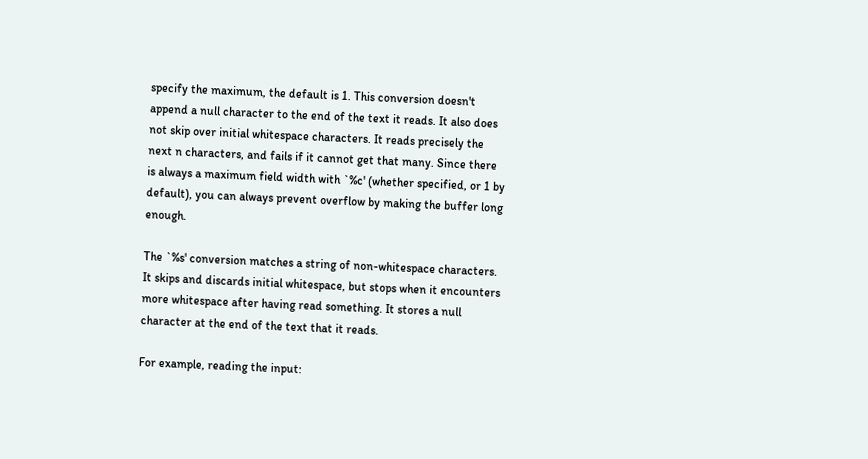specify the maximum, the default is 1. This conversion doesn't append a null character to the end of the text it reads. It also does not skip over initial whitespace characters. It reads precisely the next n characters, and fails if it cannot get that many. Since there is always a maximum field width with `%c' (whether specified, or 1 by default), you can always prevent overflow by making the buffer long enough.

The `%s' conversion matches a string of non-whitespace characters. It skips and discards initial whitespace, but stops when it encounters more whitespace after having read something. It stores a null character at the end of the text that it reads.

For example, reading the input: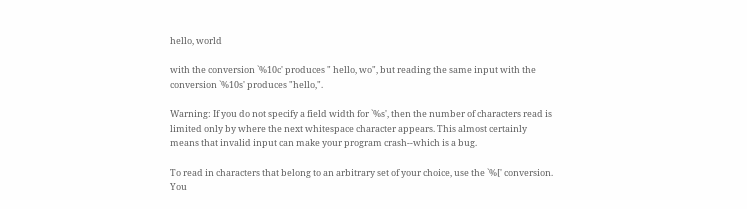hello, world

with the conversion `%10c' produces " hello, wo", but reading the same input with the conversion `%10s' produces "hello,".

Warning: If you do not specify a field width for `%s', then the number of characters read is limited only by where the next whitespace character appears. This almost certainly means that invalid input can make your program crash--which is a bug.

To read in characters that belong to an arbitrary set of your choice, use the `%[' conversion. You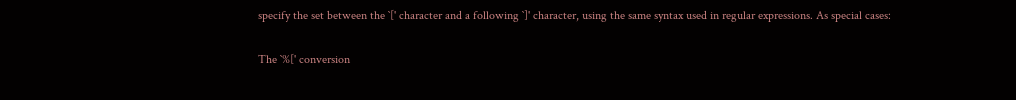specify the set between the `[' character and a following `]' character, using the same syntax used in regular expressions. As special cases:

The `%[' conversion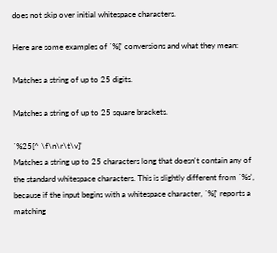does not skip over initial whitespace characters.

Here are some examples of `%[' conversions and what they mean:

Matches a string of up to 25 digits.

Matches a string of up to 25 square brackets.

`%25[^ \f\n\r\t\v]'
Matches a string up to 25 characters long that doesn't contain any of the standard whitespace characters. This is slightly different from `%s', because if the input begins with a whitespace character, `%[' reports a matching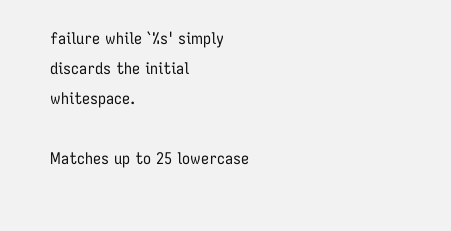failure while `%s' simply discards the initial whitespace.

Matches up to 25 lowercase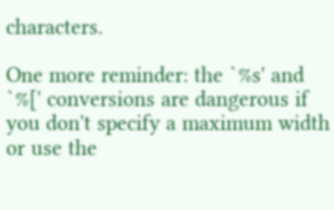characters.

One more reminder: the `%s' and `%[' conversions are dangerous if you don't specify a maximum width or use the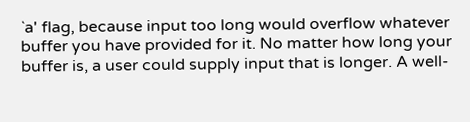`a' flag, because input too long would overflow whatever buffer you have provided for it. No matter how long your buffer is, a user could supply input that is longer. A well-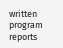written program reports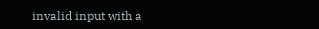invalid input with a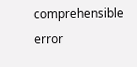comprehensible error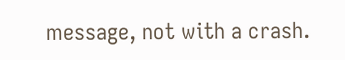message, not with a crash.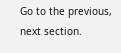Go to the previous, next section.